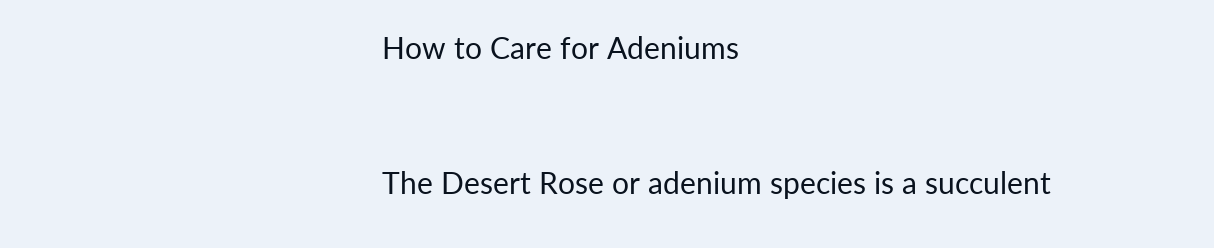How to Care for Adeniums


The Desert Rose or adenium species is a succulent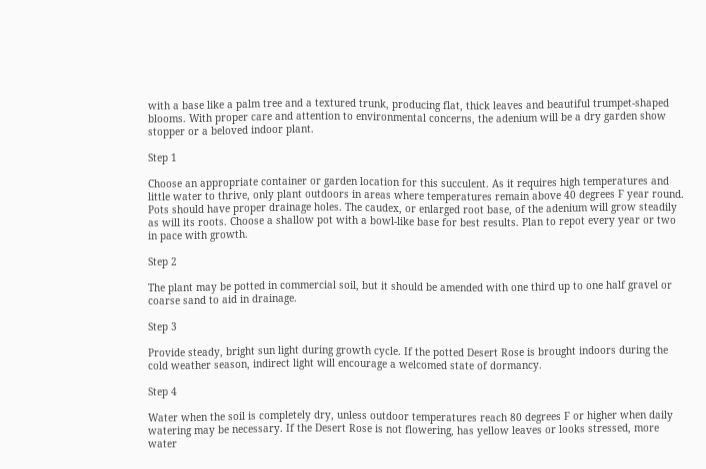with a base like a palm tree and a textured trunk, producing flat, thick leaves and beautiful trumpet-shaped blooms. With proper care and attention to environmental concerns, the adenium will be a dry garden show stopper or a beloved indoor plant.

Step 1

Choose an appropriate container or garden location for this succulent. As it requires high temperatures and little water to thrive, only plant outdoors in areas where temperatures remain above 40 degrees F year round. Pots should have proper drainage holes. The caudex, or enlarged root base, of the adenium will grow steadily as will its roots. Choose a shallow pot with a bowl-like base for best results. Plan to repot every year or two in pace with growth.

Step 2

The plant may be potted in commercial soil, but it should be amended with one third up to one half gravel or coarse sand to aid in drainage.

Step 3

Provide steady, bright sun light during growth cycle. If the potted Desert Rose is brought indoors during the cold weather season, indirect light will encourage a welcomed state of dormancy.

Step 4

Water when the soil is completely dry, unless outdoor temperatures reach 80 degrees F or higher when daily watering may be necessary. If the Desert Rose is not flowering, has yellow leaves or looks stressed, more water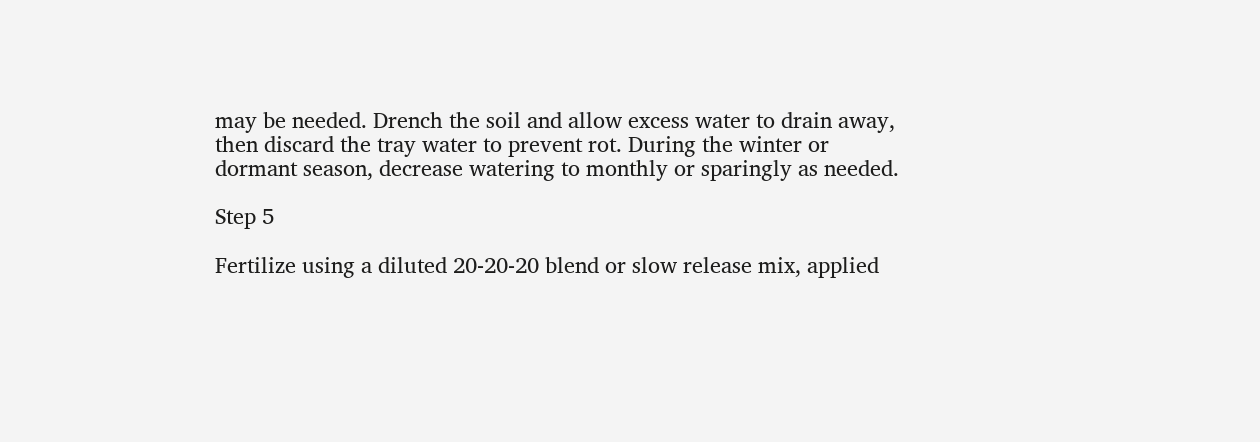may be needed. Drench the soil and allow excess water to drain away, then discard the tray water to prevent rot. During the winter or dormant season, decrease watering to monthly or sparingly as needed.

Step 5

Fertilize using a diluted 20-20-20 blend or slow release mix, applied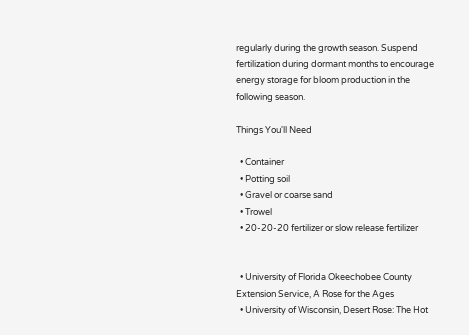regularly during the growth season. Suspend fertilization during dormant months to encourage energy storage for bloom production in the following season.

Things You'll Need

  • Container
  • Potting soil
  • Gravel or coarse sand
  • Trowel
  • 20-20-20 fertilizer or slow release fertilizer


  • University of Florida Okeechobee County Extension Service, A Rose for the Ages
  • University of Wisconsin, Desert Rose: The Hot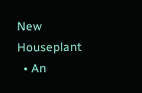New Houseplant
  • An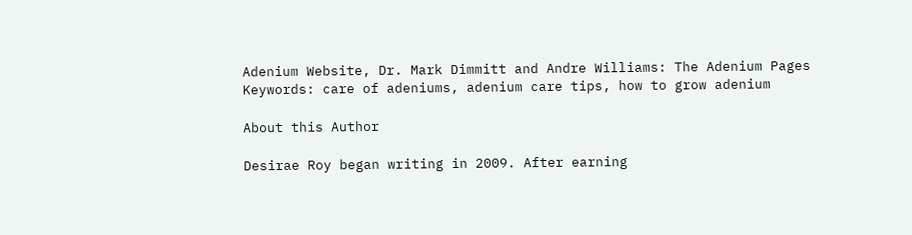Adenium Website, Dr. Mark Dimmitt and Andre Williams: The Adenium Pages
Keywords: care of adeniums, adenium care tips, how to grow adenium

About this Author

Desirae Roy began writing in 2009. After earning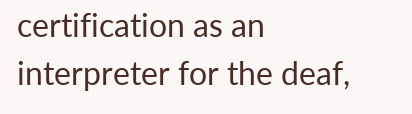certification as an interpreter for the deaf,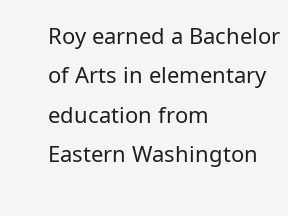Roy earned a Bachelor of Arts in elementary education from Eastern Washington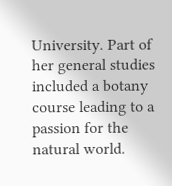University. Part of her general studies included a botany course leading to a passion for the natural world.